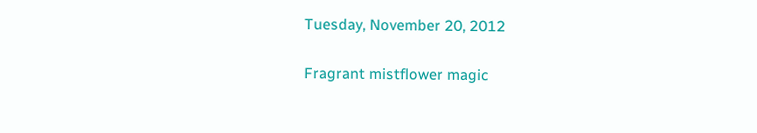Tuesday, November 20, 2012

Fragrant mistflower magic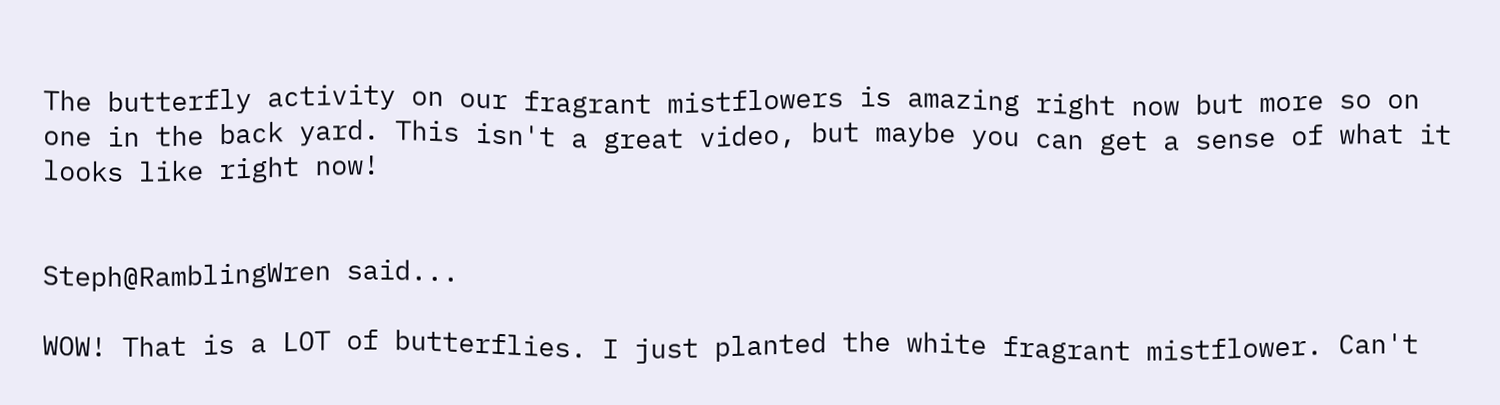The butterfly activity on our fragrant mistflowers is amazing right now but more so on one in the back yard. This isn't a great video, but maybe you can get a sense of what it looks like right now!


Steph@RamblingWren said...

WOW! That is a LOT of butterflies. I just planted the white fragrant mistflower. Can't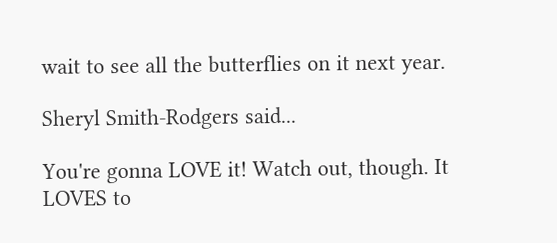wait to see all the butterflies on it next year.

Sheryl Smith-Rodgers said...

You're gonna LOVE it! Watch out, though. It LOVES to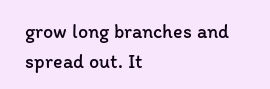grow long branches and spread out. It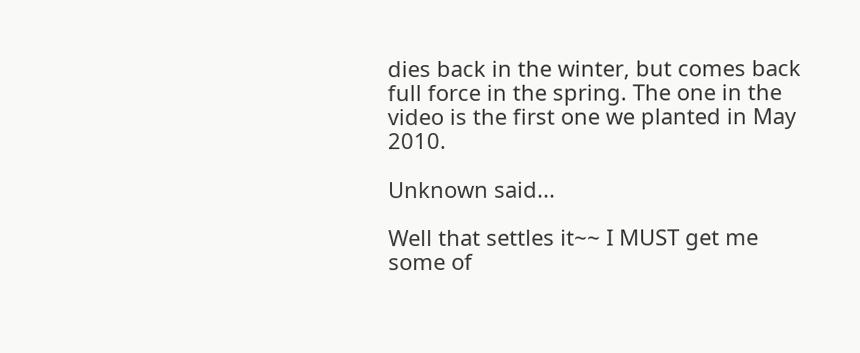dies back in the winter, but comes back full force in the spring. The one in the video is the first one we planted in May 2010.

Unknown said...

Well that settles it~~ I MUST get me some of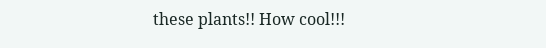these plants!! How cool!!!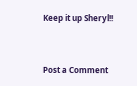Keep it up Sheryl!!


Post a Comment